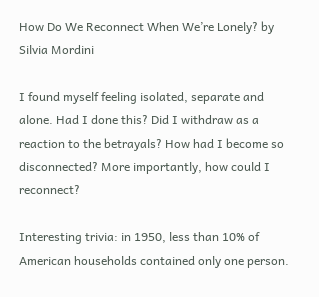How Do We Reconnect When We’re Lonely? by Silvia Mordini

I found myself feeling isolated, separate and alone. Had I done this? Did I withdraw as a reaction to the betrayals? How had I become so disconnected? More importantly, how could I reconnect?

Interesting trivia: in 1950, less than 10% of American households contained only one person.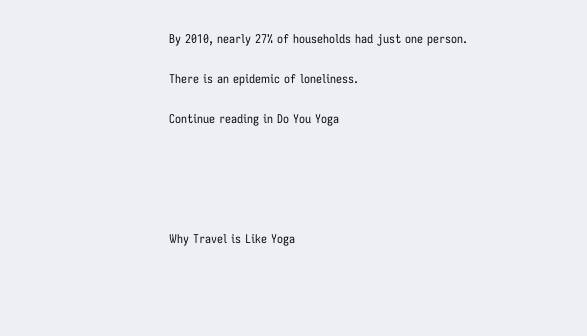By 2010, nearly 27% of households had just one person.

There is an epidemic of loneliness.

Continue reading in Do You Yoga





Why Travel is Like Yoga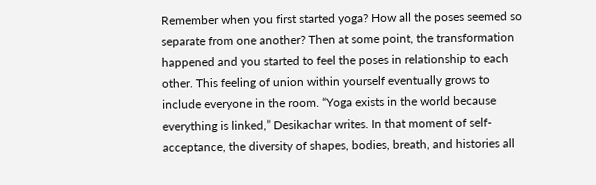Remember when you first started yoga? How all the poses seemed so separate from one another? Then at some point, the transformation happened and you started to feel the poses in relationship to each other. This feeling of union within yourself eventually grows to include everyone in the room. “Yoga exists in the world because everything is linked,” Desikachar writes. In that moment of self-acceptance, the diversity of shapes, bodies, breath, and histories all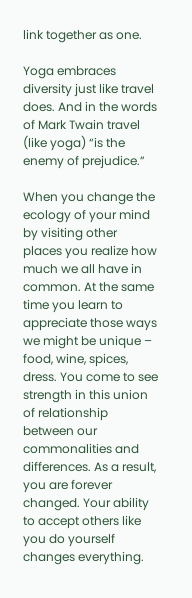link together as one.

Yoga embraces diversity just like travel does. And in the words of Mark Twain travel (like yoga) “is the enemy of prejudice.”

When you change the ecology of your mind by visiting other places you realize how much we all have in common. At the same time you learn to appreciate those ways we might be unique – food, wine, spices, dress. You come to see strength in this union of relationship between our commonalities and differences. As a result, you are forever changed. Your ability to accept others like you do yourself changes everything.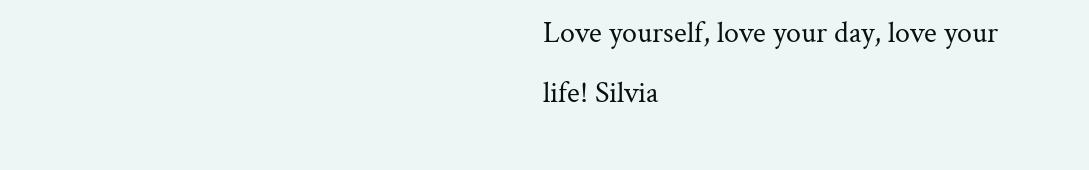Love yourself, love your day, love your life! Silvia